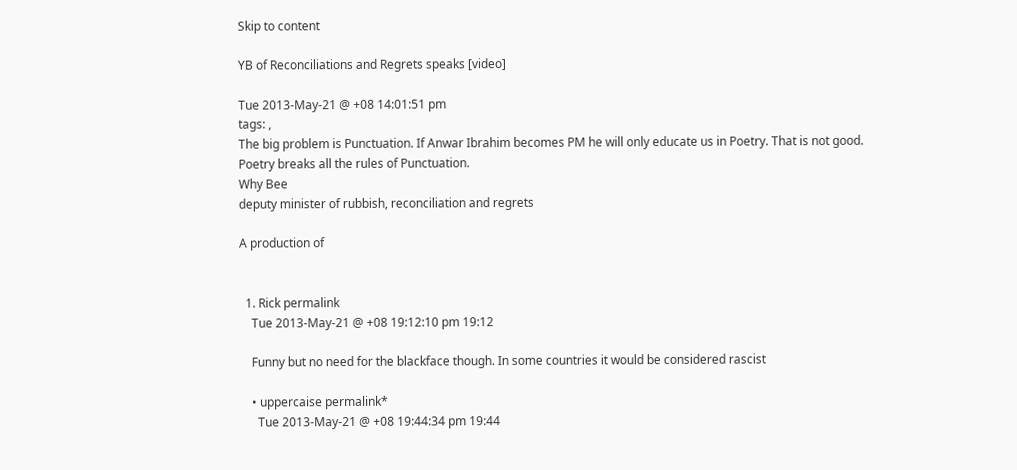Skip to content

YB of Reconciliations and Regrets speaks [video]

Tue 2013-May-21 @ +08 14:01:51 pm
tags: ,
The big problem is Punctuation. If Anwar Ibrahim becomes PM he will only educate us in Poetry. That is not good. Poetry breaks all the rules of Punctuation.
Why Bee
deputy minister of rubbish, reconciliation and regrets

A production of


  1. Rick permalink
    Tue 2013-May-21 @ +08 19:12:10 pm 19:12

    Funny but no need for the blackface though. In some countries it would be considered rascist

    • uppercaise permalink*
      Tue 2013-May-21 @ +08 19:44:34 pm 19:44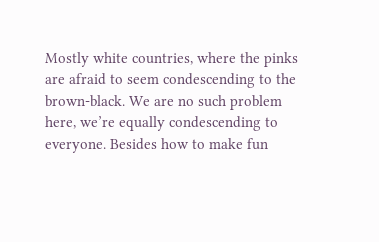Mostly white countries, where the pinks are afraid to seem condescending to the brown-black. We are no such problem here, we’re equally condescending to everyone. Besides how to make fun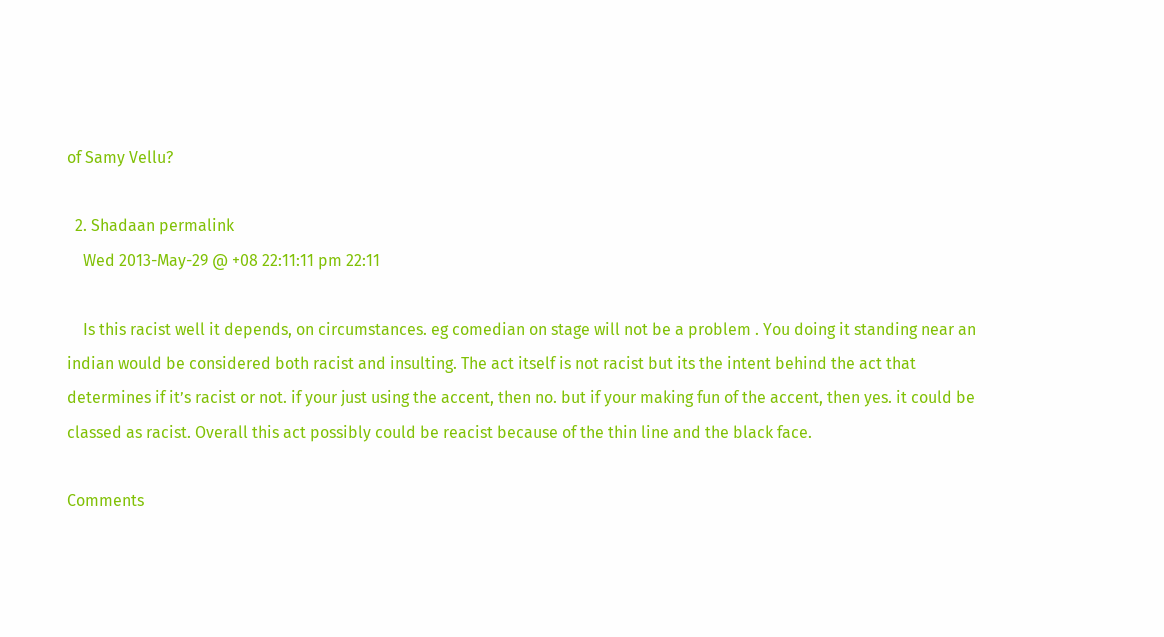of Samy Vellu?

  2. Shadaan permalink
    Wed 2013-May-29 @ +08 22:11:11 pm 22:11

    Is this racist well it depends, on circumstances. eg comedian on stage will not be a problem . You doing it standing near an indian would be considered both racist and insulting. The act itself is not racist but its the intent behind the act that determines if it’s racist or not. if your just using the accent, then no. but if your making fun of the accent, then yes. it could be classed as racist. Overall this act possibly could be reacist because of the thin line and the black face.

Comments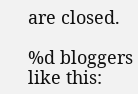are closed.

%d bloggers like this: